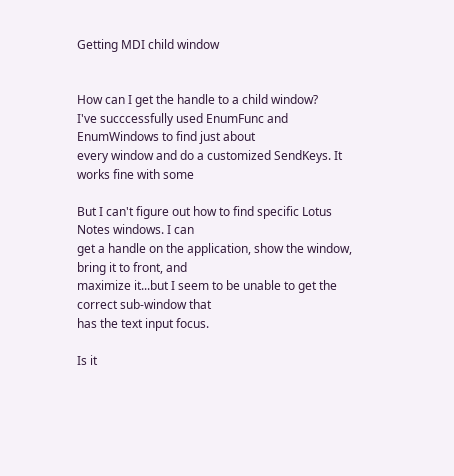Getting MDI child window


How can I get the handle to a child window?
I've succcessfully used EnumFunc and EnumWindows to find just about
every window and do a customized SendKeys. It works fine with some

But I can't figure out how to find specific Lotus Notes windows. I can
get a handle on the application, show the window, bring it to front, and
maximize it...but I seem to be unable to get the correct sub-window that
has the text input focus.

Is it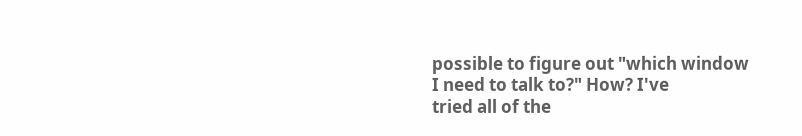possible to figure out "which window I need to talk to?" How? I've
tried all of the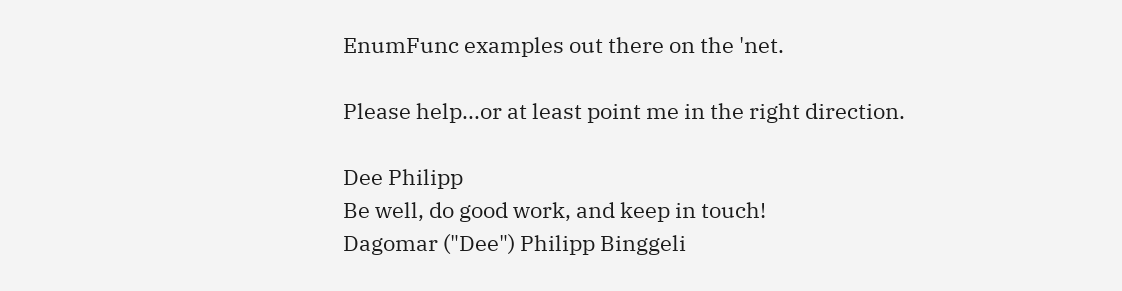EnumFunc examples out there on the 'net.

Please help...or at least point me in the right direction.

Dee Philipp
Be well, do good work, and keep in touch!
Dagomar ("Dee") Philipp Binggeli